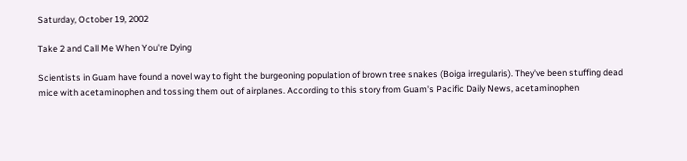Saturday, October 19, 2002

Take 2 and Call Me When You're Dying

Scientists in Guam have found a novel way to fight the burgeoning population of brown tree snakes (Boiga irregularis). They've been stuffing dead mice with acetaminophen and tossing them out of airplanes. According to this story from Guam's Pacific Daily News, acetaminophen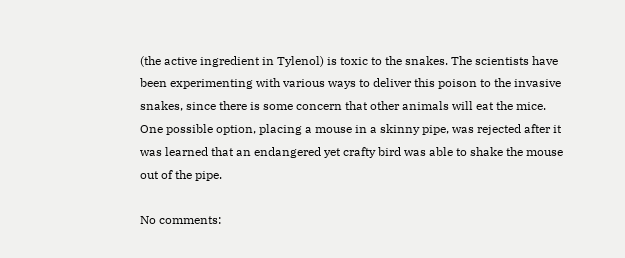(the active ingredient in Tylenol) is toxic to the snakes. The scientists have been experimenting with various ways to deliver this poison to the invasive snakes, since there is some concern that other animals will eat the mice. One possible option, placing a mouse in a skinny pipe, was rejected after it was learned that an endangered yet crafty bird was able to shake the mouse out of the pipe.

No comments: